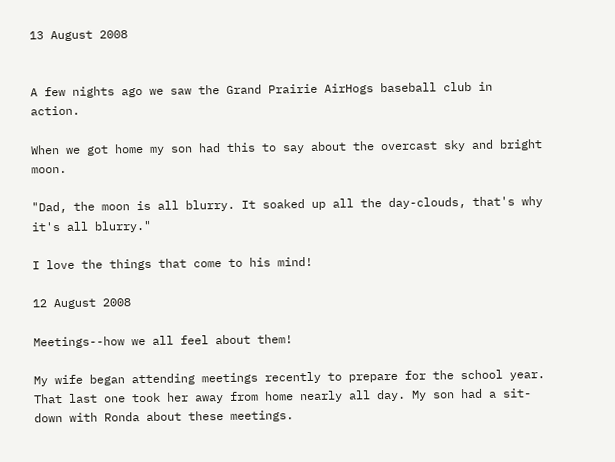13 August 2008


A few nights ago we saw the Grand Prairie AirHogs baseball club in action.

When we got home my son had this to say about the overcast sky and bright moon.

"Dad, the moon is all blurry. It soaked up all the day-clouds, that's why it's all blurry."

I love the things that come to his mind!

12 August 2008

Meetings--how we all feel about them!

My wife began attending meetings recently to prepare for the school year. That last one took her away from home nearly all day. My son had a sit-down with Ronda about these meetings.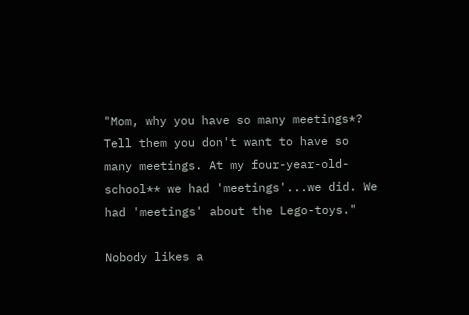"Mom, why you have so many meetings*? Tell them you don't want to have so many meetings. At my four-year-old-school** we had 'meetings'...we did. We had 'meetings' about the Lego-toys."

Nobody likes a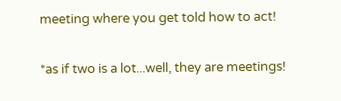meeting where you get told how to act!

*as if two is a lot...well, they are meetings!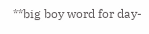**big boy word for day-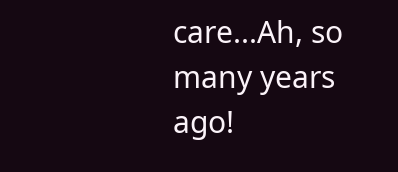care...Ah, so many years ago!